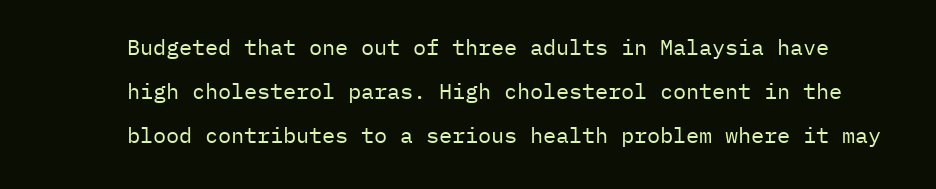Budgeted that one out of three adults in Malaysia have high cholesterol paras. High cholesterol content in the blood contributes to a serious health problem where it may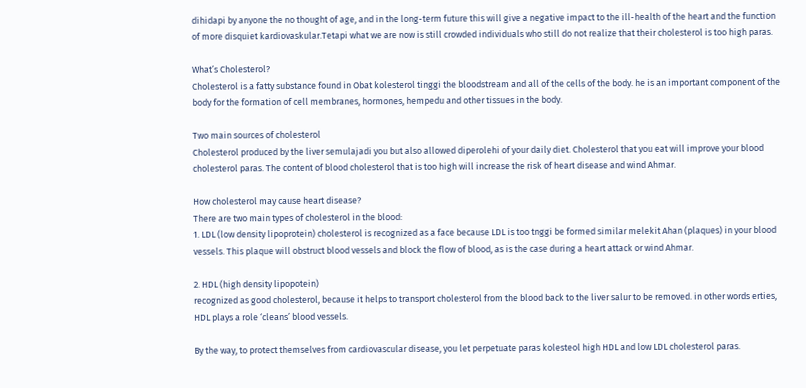dihidapi by anyone the no thought of age, and in the long-term future this will give a negative impact to the ill-health of the heart and the function of more disquiet kardiovaskular.Tetapi what we are now is still crowded individuals who still do not realize that their cholesterol is too high paras.

What’s Cholesterol?
Cholesterol is a fatty substance found in Obat kolesterol tinggi the bloodstream and all of the cells of the body. he is an important component of the body for the formation of cell membranes, hormones, hempedu and other tissues in the body.

Two main sources of cholesterol
Cholesterol produced by the liver semulajadi you but also allowed diperolehi of your daily diet. Cholesterol that you eat will improve your blood cholesterol paras. The content of blood cholesterol that is too high will increase the risk of heart disease and wind Ahmar.

How cholesterol may cause heart disease?
There are two main types of cholesterol in the blood:
1. LDL (low density lipoprotein) cholesterol is recognized as a face because LDL is too tnggi be formed similar melekit Ahan (plaques) in your blood vessels. This plaque will obstruct blood vessels and block the flow of blood, as is the case during a heart attack or wind Ahmar.

2. HDL (high density lipopotein)
recognized as good cholesterol, because it helps to transport cholesterol from the blood back to the liver salur to be removed. in other words erties, HDL plays a role ‘cleans’ blood vessels.

By the way, to protect themselves from cardiovascular disease, you let perpetuate paras kolesteol high HDL and low LDL cholesterol paras.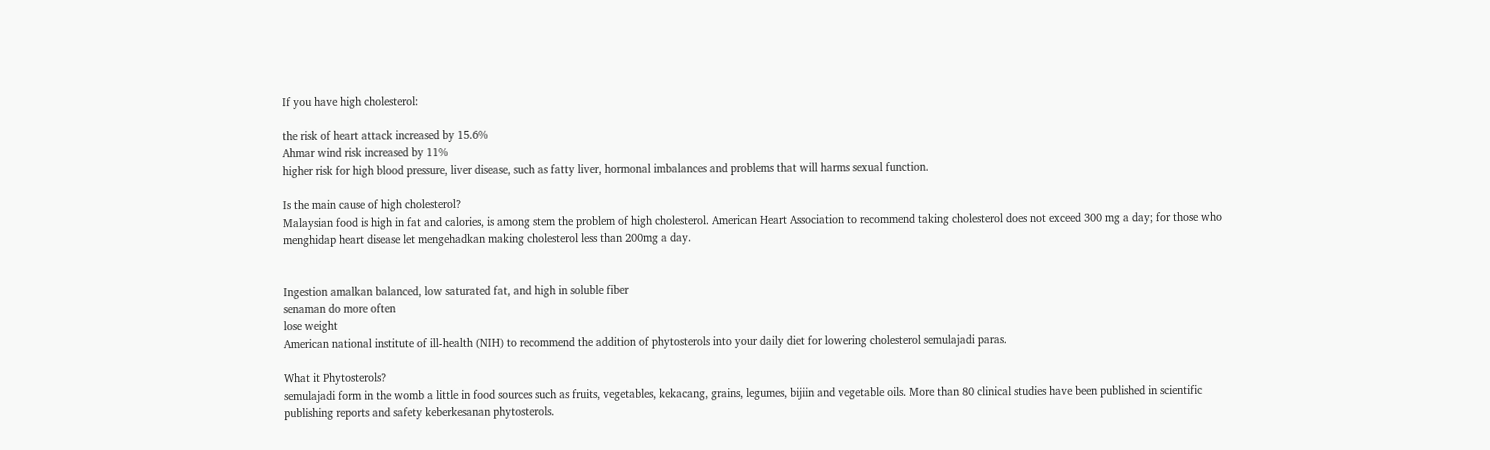If you have high cholesterol:

the risk of heart attack increased by 15.6%
Ahmar wind risk increased by 11%
higher risk for high blood pressure, liver disease, such as fatty liver, hormonal imbalances and problems that will harms sexual function.

Is the main cause of high cholesterol?
Malaysian food is high in fat and calories, is among stem the problem of high cholesterol. American Heart Association to recommend taking cholesterol does not exceed 300 mg a day; for those who menghidap heart disease let mengehadkan making cholesterol less than 200mg a day.


Ingestion amalkan balanced, low saturated fat, and high in soluble fiber
senaman do more often
lose weight
American national institute of ill-health (NIH) to recommend the addition of phytosterols into your daily diet for lowering cholesterol semulajadi paras.

What it Phytosterols?
semulajadi form in the womb a little in food sources such as fruits, vegetables, kekacang, grains, legumes, bijiin and vegetable oils. More than 80 clinical studies have been published in scientific publishing reports and safety keberkesanan phytosterols.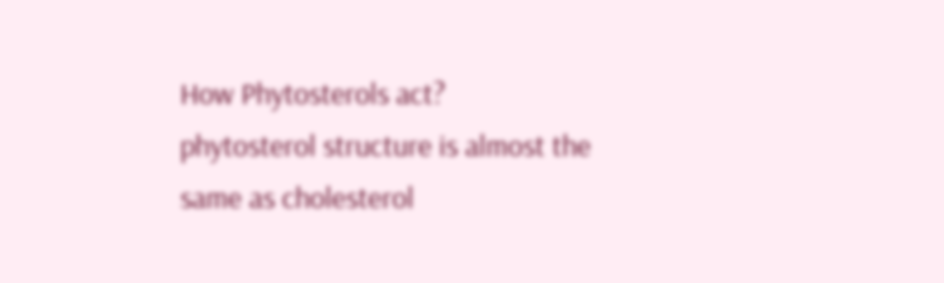How Phytosterols act?
phytosterol structure is almost the same as cholesterol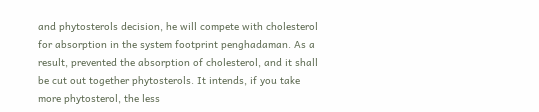and phytosterols decision, he will compete with cholesterol for absorption in the system footprint penghadaman. As a result, prevented the absorption of cholesterol, and it shall be cut out together phytosterols. It intends, if you take more phytosterol, the less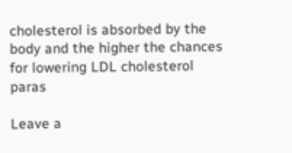cholesterol is absorbed by the body and the higher the chances for lowering LDL cholesterol paras

Leave a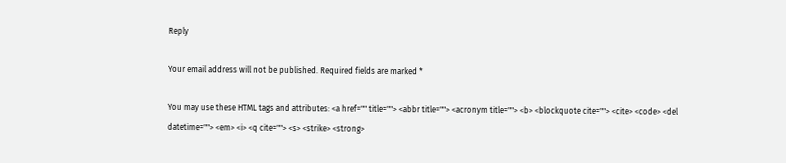Reply

Your email address will not be published. Required fields are marked *

You may use these HTML tags and attributes: <a href="" title=""> <abbr title=""> <acronym title=""> <b> <blockquote cite=""> <cite> <code> <del datetime=""> <em> <i> <q cite=""> <s> <strike> <strong>